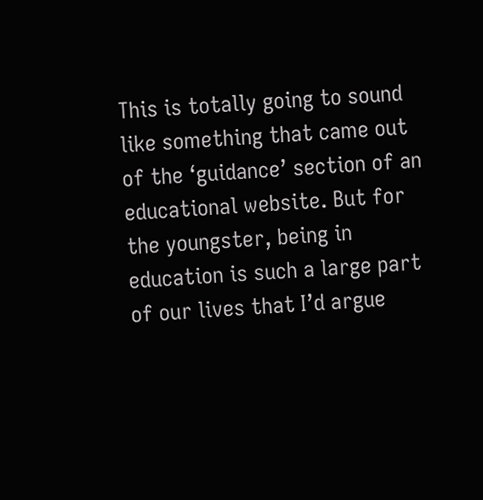This is totally going to sound like something that came out of the ‘guidance’ section of an educational website. But for the youngster, being in education is such a large part of our lives that I’d argue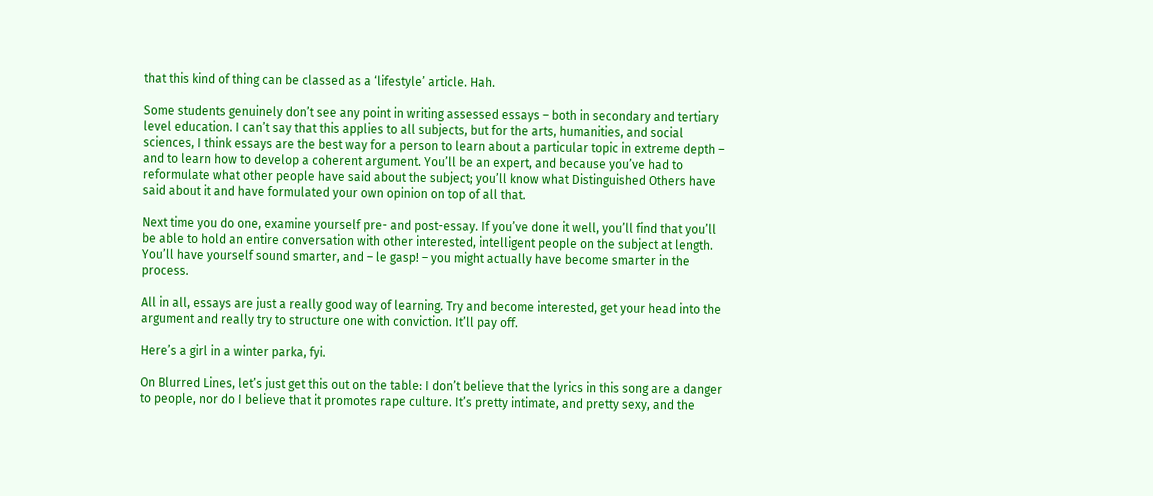that this kind of thing can be classed as a ‘lifestyle’ article. Hah.

Some students genuinely don’t see any point in writing assessed essays – both in secondary and tertiary level education. I can’t say that this applies to all subjects, but for the arts, humanities, and social sciences, I think essays are the best way for a person to learn about a particular topic in extreme depth – and to learn how to develop a coherent argument. You’ll be an expert, and because you’ve had to reformulate what other people have said about the subject; you’ll know what Distinguished Others have said about it and have formulated your own opinion on top of all that.

Next time you do one, examine yourself pre- and post-essay. If you’ve done it well, you’ll find that you’ll be able to hold an entire conversation with other interested, intelligent people on the subject at length. You’ll have yourself sound smarter, and – le gasp! – you might actually have become smarter in the process.

All in all, essays are just a really good way of learning. Try and become interested, get your head into the argument and really try to structure one with conviction. It’ll pay off.

Here’s a girl in a winter parka, fyi.

On Blurred Lines, let’s just get this out on the table: I don’t believe that the lyrics in this song are a danger to people, nor do I believe that it promotes rape culture. It’s pretty intimate, and pretty sexy, and the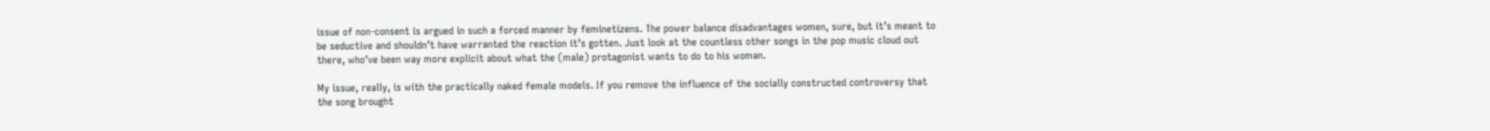issue of non-consent is argued in such a forced manner by feminetizens. The power balance disadvantages women, sure, but it’s meant to be seductive and shouldn’t have warranted the reaction it’s gotten. Just look at the countless other songs in the pop music cloud out there, who’ve been way more explicit about what the (male) protagonist wants to do to his woman.

My issue, really, is with the practically naked female models. If you remove the influence of the socially constructed controversy that the song brought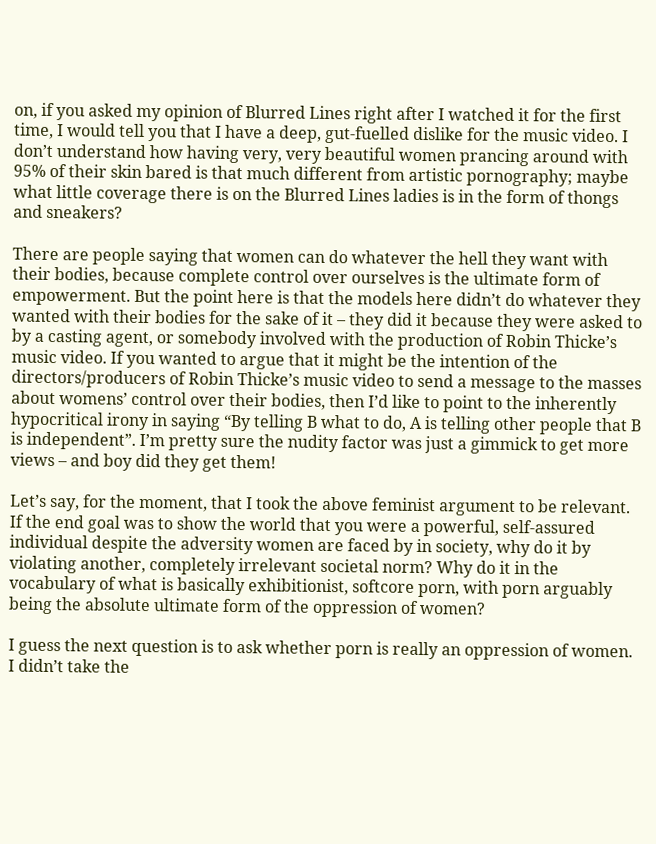on, if you asked my opinion of Blurred Lines right after I watched it for the first time, I would tell you that I have a deep, gut-fuelled dislike for the music video. I don’t understand how having very, very beautiful women prancing around with 95% of their skin bared is that much different from artistic pornography; maybe what little coverage there is on the Blurred Lines ladies is in the form of thongs and sneakers?

There are people saying that women can do whatever the hell they want with their bodies, because complete control over ourselves is the ultimate form of empowerment. But the point here is that the models here didn’t do whatever they wanted with their bodies for the sake of it – they did it because they were asked to by a casting agent, or somebody involved with the production of Robin Thicke’s music video. If you wanted to argue that it might be the intention of the directors/producers of Robin Thicke’s music video to send a message to the masses about womens’ control over their bodies, then I’d like to point to the inherently hypocritical irony in saying “By telling B what to do, A is telling other people that B is independent”. I’m pretty sure the nudity factor was just a gimmick to get more views – and boy did they get them!

Let’s say, for the moment, that I took the above feminist argument to be relevant. If the end goal was to show the world that you were a powerful, self-assured individual despite the adversity women are faced by in society, why do it by violating another, completely irrelevant societal norm? Why do it in the vocabulary of what is basically exhibitionist, softcore porn, with porn arguably being the absolute ultimate form of the oppression of women?

I guess the next question is to ask whether porn is really an oppression of women. I didn’t take the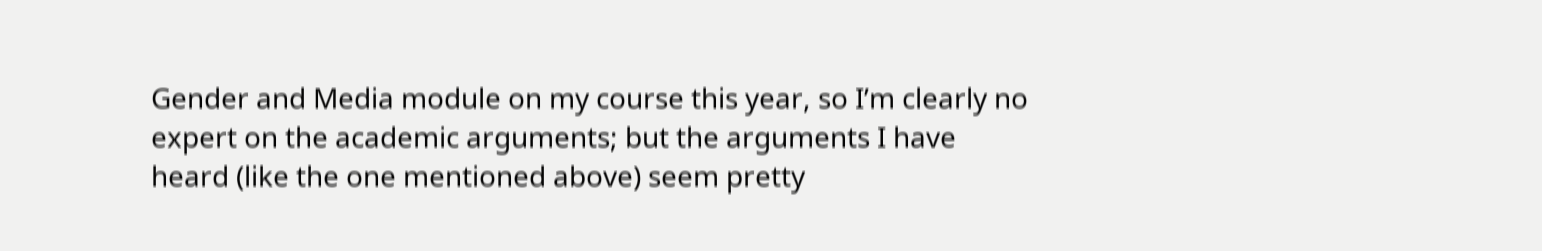Gender and Media module on my course this year, so I’m clearly no expert on the academic arguments; but the arguments I have heard (like the one mentioned above) seem pretty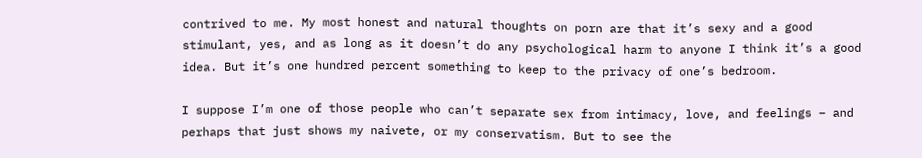contrived to me. My most honest and natural thoughts on porn are that it’s sexy and a good stimulant, yes, and as long as it doesn’t do any psychological harm to anyone I think it’s a good idea. But it’s one hundred percent something to keep to the privacy of one’s bedroom.

I suppose I’m one of those people who can’t separate sex from intimacy, love, and feelings – and perhaps that just shows my naivete, or my conservatism. But to see the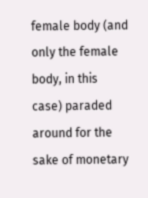female body (and only the female body, in this case) paraded around for the sake of monetary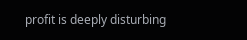profit is deeply disturbing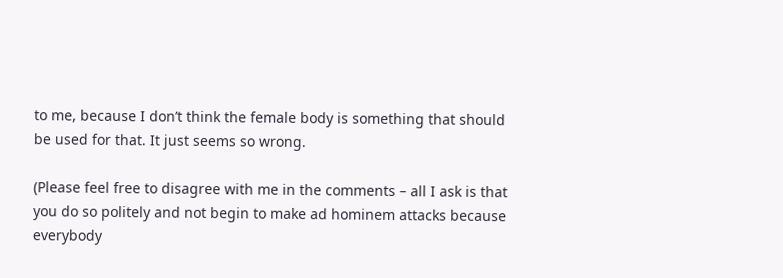to me, because I don’t think the female body is something that should be used for that. It just seems so wrong.

(Please feel free to disagree with me in the comments – all I ask is that you do so politely and not begin to make ad hominem attacks because everybody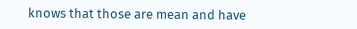knows that those are mean and have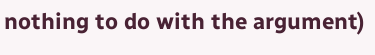nothing to do with the argument)